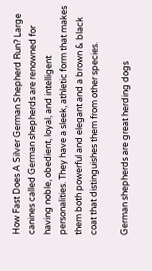How Fast Does A Silver German Shepherd Run? Large canines called German shepherds are renowned for having noble, obedient, loyal, and intelligent personalities. They have a sleek, athletic form that makes them both powerful and elegant and a brown & black coat that distinguishes them from other species.

German shepherds are great herding dogs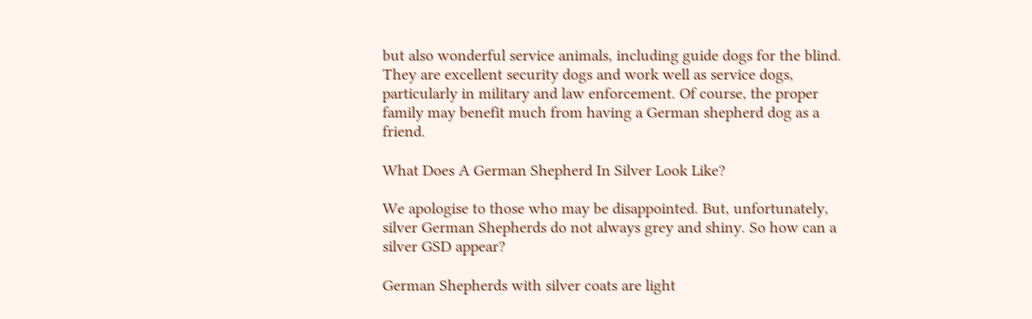but also wonderful service animals, including guide dogs for the blind. They are excellent security dogs and work well as service dogs, particularly in military and law enforcement. Of course, the proper family may benefit much from having a German shepherd dog as a friend.

What Does A German Shepherd In Silver Look Like?

We apologise to those who may be disappointed. But, unfortunately, silver German Shepherds do not always grey and shiny. So how can a silver GSD appear?

German Shepherds with silver coats are light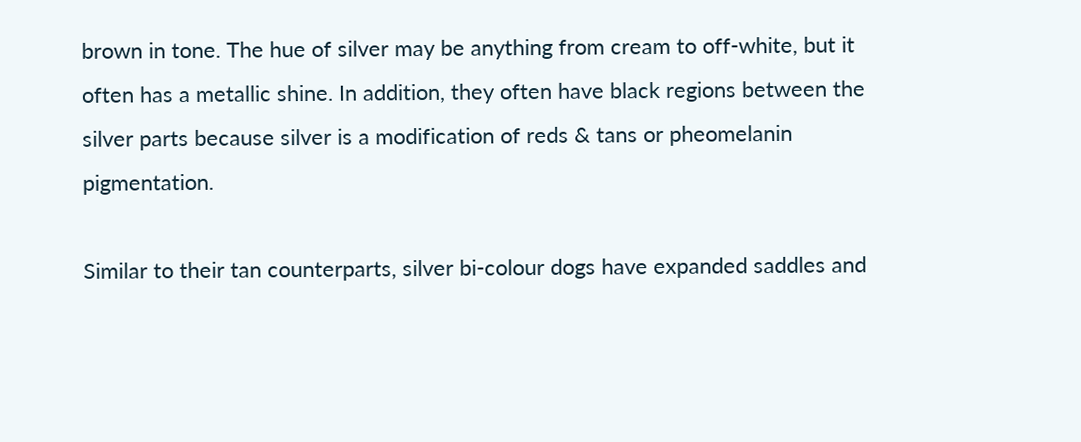brown in tone. The hue of silver may be anything from cream to off-white, but it often has a metallic shine. In addition, they often have black regions between the silver parts because silver is a modification of reds & tans or pheomelanin pigmentation.

Similar to their tan counterparts, silver bi-colour dogs have expanded saddles and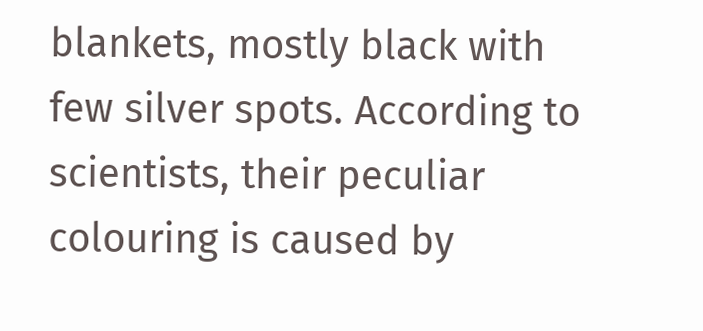blankets, mostly black with few silver spots. According to scientists, their peculiar colouring is caused by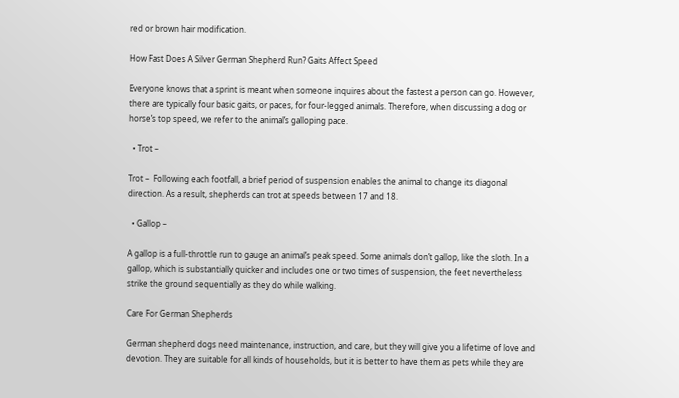red or brown hair modification.

How Fast Does A Silver German Shepherd Run? Gaits Affect Speed

Everyone knows that a sprint is meant when someone inquires about the fastest a person can go. However, there are typically four basic gaits, or paces, for four-legged animals. Therefore, when discussing a dog or horse’s top speed, we refer to the animal’s galloping pace.

  • Trot –

Trot –  Following each footfall, a brief period of suspension enables the animal to change its diagonal direction. As a result, shepherds can trot at speeds between 17 and 18.

  • Gallop –

A gallop is a full-throttle run to gauge an animal’s peak speed. Some animals don’t gallop, like the sloth. In a gallop, which is substantially quicker and includes one or two times of suspension, the feet nevertheless strike the ground sequentially as they do while walking.

Care For German Shepherds

German shepherd dogs need maintenance, instruction, and care, but they will give you a lifetime of love and devotion. They are suitable for all kinds of households, but it is better to have them as pets while they are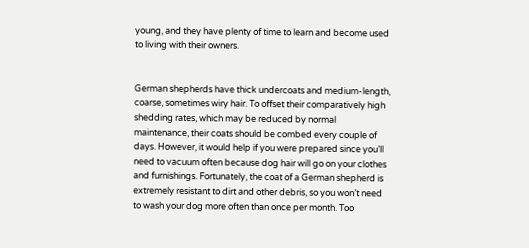young, and they have plenty of time to learn and become used to living with their owners.


German shepherds have thick undercoats and medium-length, coarse, sometimes wiry hair. To offset their comparatively high shedding rates, which may be reduced by normal maintenance, their coats should be combed every couple of days. However, it would help if you were prepared since you’ll need to vacuum often because dog hair will go on your clothes and furnishings. Fortunately, the coat of a German shepherd is extremely resistant to dirt and other debris, so you won’t need to wash your dog more often than once per month. Too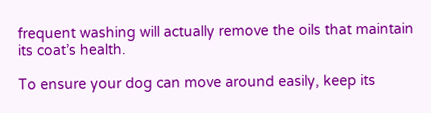frequent washing will actually remove the oils that maintain its coat’s health.

To ensure your dog can move around easily, keep its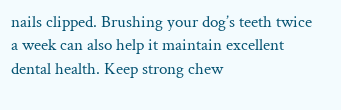nails clipped. Brushing your dog’s teeth twice a week can also help it maintain excellent dental health. Keep strong chew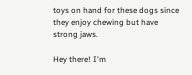toys on hand for these dogs since they enjoy chewing but have strong jaws.

Hey there! I'm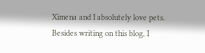Ximena and I absolutely love pets. Besides writing on this blog, I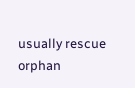usually rescue orphan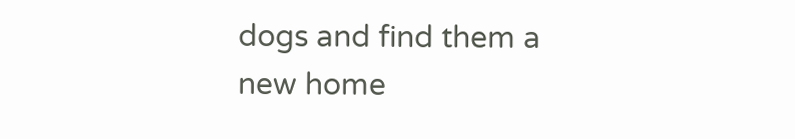dogs and find them a new home